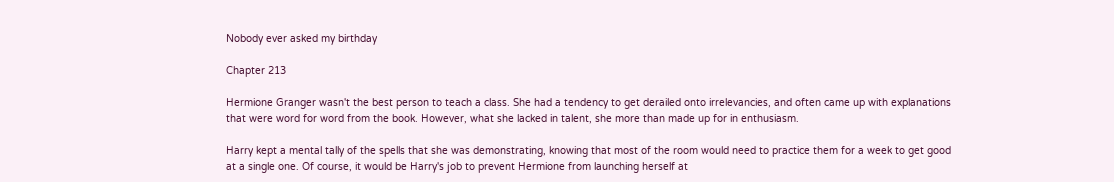Nobody ever asked my birthday

Chapter 213

Hermione Granger wasn't the best person to teach a class. She had a tendency to get derailed onto irrelevancies, and often came up with explanations that were word for word from the book. However, what she lacked in talent, she more than made up for in enthusiasm.

Harry kept a mental tally of the spells that she was demonstrating, knowing that most of the room would need to practice them for a week to get good at a single one. Of course, it would be Harry's job to prevent Hermione from launching herself at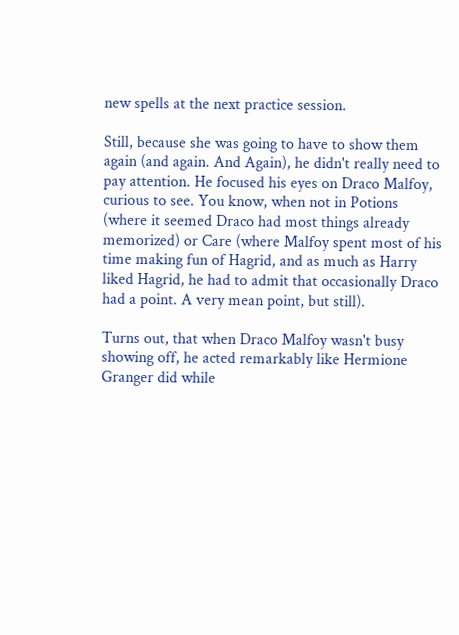new spells at the next practice session.

Still, because she was going to have to show them again (and again. And Again), he didn't really need to pay attention. He focused his eyes on Draco Malfoy, curious to see. You know, when not in Potions (where it seemed Draco had most things already memorized) or Care (where Malfoy spent most of his time making fun of Hagrid, and as much as Harry liked Hagrid, he had to admit that occasionally Draco had a point. A very mean point, but still).

Turns out, that when Draco Malfoy wasn't busy showing off, he acted remarkably like Hermione Granger did while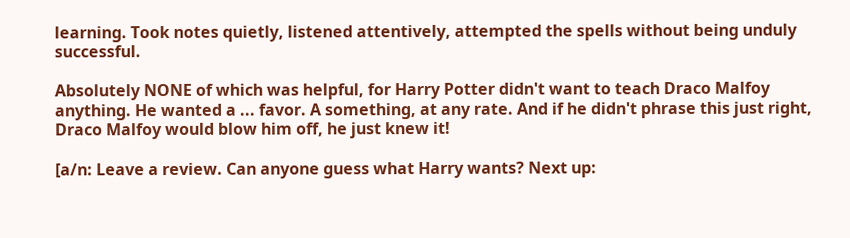learning. Took notes quietly, listened attentively, attempted the spells without being unduly successful.

Absolutely NONE of which was helpful, for Harry Potter didn't want to teach Draco Malfoy anything. He wanted a ... favor. A something, at any rate. And if he didn't phrase this just right, Draco Malfoy would blow him off, he just knew it!

[a/n: Leave a review. Can anyone guess what Harry wants? Next up: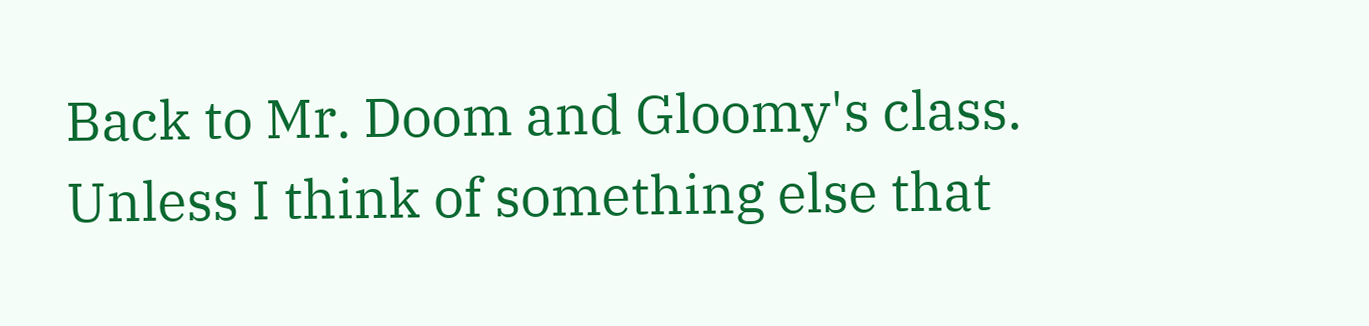Back to Mr. Doom and Gloomy's class. Unless I think of something else that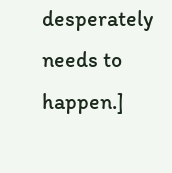desperately needs to happen.]